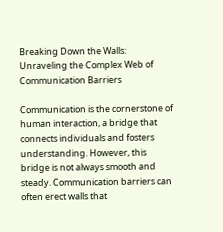Breaking Down the Walls: Unraveling the Complex Web of Communication Barriers

Communication is the cornerstone of human interaction, a bridge that connects individuals and fosters understanding. However, this bridge is not always smooth and steady. Communication barriers can often erect walls that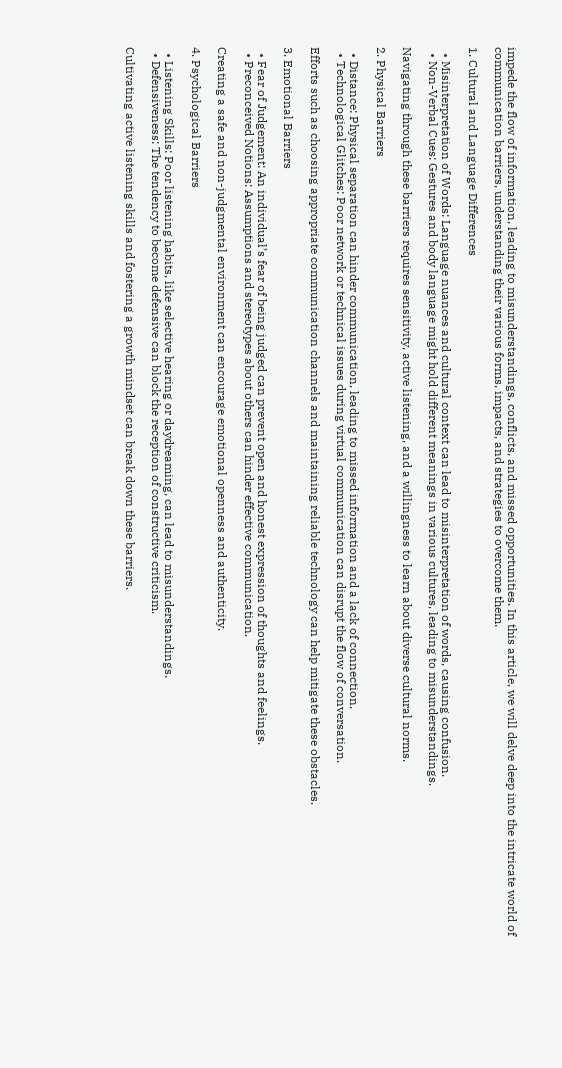impede the flow of information, leading to misunderstandings, conflicts, and missed opportunities. In this article, we will delve deep into the intricate world of communication barriers, understanding their various forms, impacts, and strategies to overcome them.

1. Cultural and Language Differences

  • Misinterpretation of Words: Language nuances and cultural context can lead to misinterpretation of words, causing confusion.
  • Non-Verbal Cues: Gestures and body language might hold different meanings in various cultures, leading to misunderstandings.

Navigating through these barriers requires sensitivity, active listening, and a willingness to learn about diverse cultural norms.

2. Physical Barriers

  • Distance: Physical separation can hinder communication, leading to missed information and a lack of connection.
  • Technological Glitches: Poor network or technical issues during virtual communication can disrupt the flow of conversation.

Efforts such as choosing appropriate communication channels and maintaining reliable technology can help mitigate these obstacles.

3. Emotional Barriers

  • Fear of Judgement: An individual’s fear of being judged can prevent open and honest expression of thoughts and feelings.
  • Preconceived Notions: Assumptions and stereotypes about others can hinder effective communication.

Creating a safe and non-judgmental environment can encourage emotional openness and authenticity.

4. Psychological Barriers

  • Listening Skills: Poor listening habits, like selective hearing or daydreaming, can lead to misunderstandings.
  • Defensiveness: The tendency to become defensive can block the reception of constructive criticism.

Cultivating active listening skills and fostering a growth mindset can break down these barriers.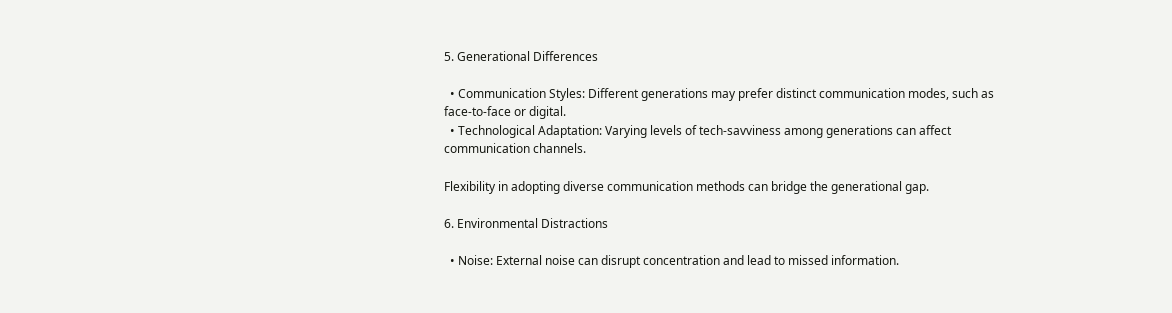5. Generational Differences

  • Communication Styles: Different generations may prefer distinct communication modes, such as face-to-face or digital.
  • Technological Adaptation: Varying levels of tech-savviness among generations can affect communication channels.

Flexibility in adopting diverse communication methods can bridge the generational gap.

6. Environmental Distractions

  • Noise: External noise can disrupt concentration and lead to missed information.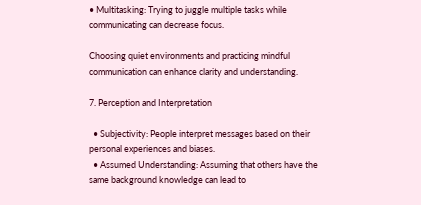• Multitasking: Trying to juggle multiple tasks while communicating can decrease focus.

Choosing quiet environments and practicing mindful communication can enhance clarity and understanding.

7. Perception and Interpretation

  • Subjectivity: People interpret messages based on their personal experiences and biases.
  • Assumed Understanding: Assuming that others have the same background knowledge can lead to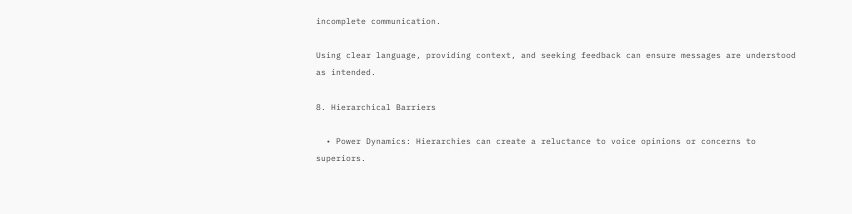incomplete communication.

Using clear language, providing context, and seeking feedback can ensure messages are understood as intended.

8. Hierarchical Barriers

  • Power Dynamics: Hierarchies can create a reluctance to voice opinions or concerns to superiors.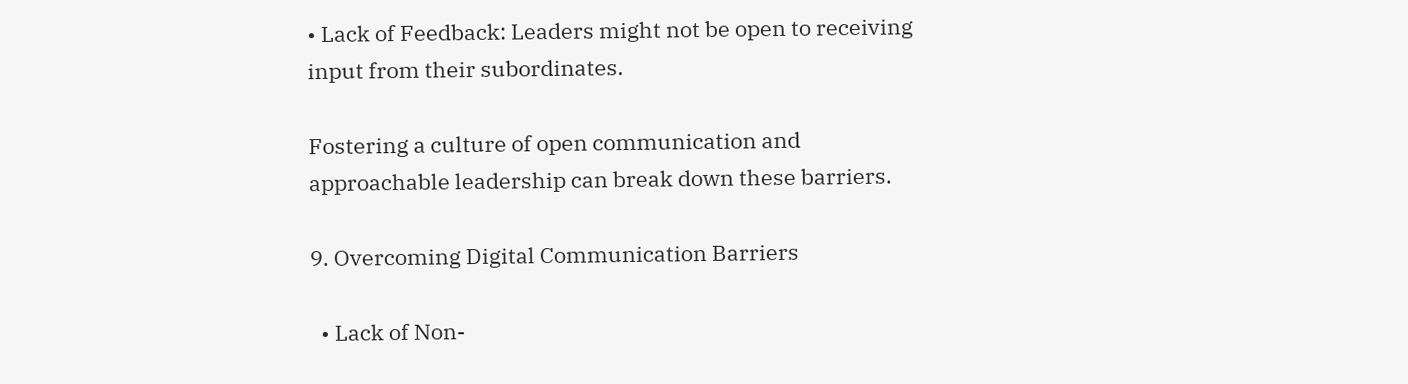• Lack of Feedback: Leaders might not be open to receiving input from their subordinates.

Fostering a culture of open communication and approachable leadership can break down these barriers.

9. Overcoming Digital Communication Barriers

  • Lack of Non-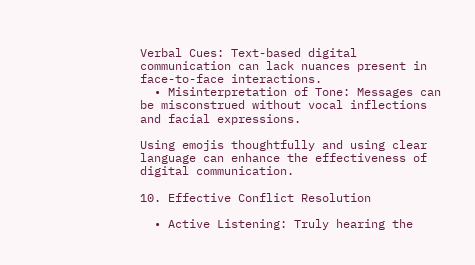Verbal Cues: Text-based digital communication can lack nuances present in face-to-face interactions.
  • Misinterpretation of Tone: Messages can be misconstrued without vocal inflections and facial expressions.

Using emojis thoughtfully and using clear language can enhance the effectiveness of digital communication.

10. Effective Conflict Resolution

  • Active Listening: Truly hearing the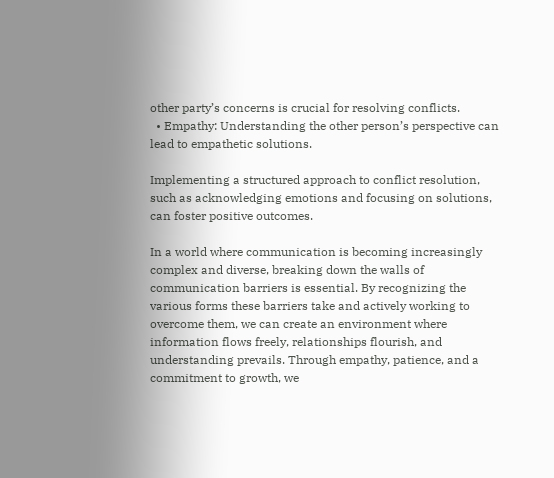other party’s concerns is crucial for resolving conflicts.
  • Empathy: Understanding the other person’s perspective can lead to empathetic solutions.

Implementing a structured approach to conflict resolution, such as acknowledging emotions and focusing on solutions, can foster positive outcomes.

In a world where communication is becoming increasingly complex and diverse, breaking down the walls of communication barriers is essential. By recognizing the various forms these barriers take and actively working to overcome them, we can create an environment where information flows freely, relationships flourish, and understanding prevails. Through empathy, patience, and a commitment to growth, we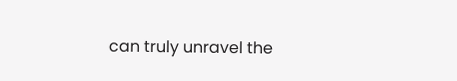can truly unravel the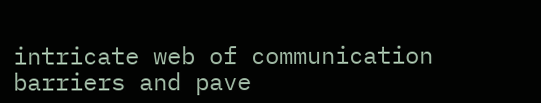intricate web of communication barriers and pave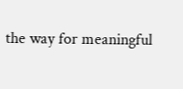the way for meaningful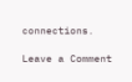connections.

Leave a Comment